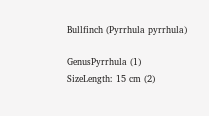Bullfinch (Pyrrhula pyrrhula)

GenusPyrrhula (1)
SizeLength: 15 cm (2)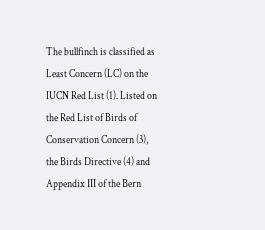The bullfinch is classified as Least Concern (LC) on the IUCN Red List (1). Listed on the Red List of Birds of Conservation Concern (3), the Birds Directive (4) and Appendix III of the Bern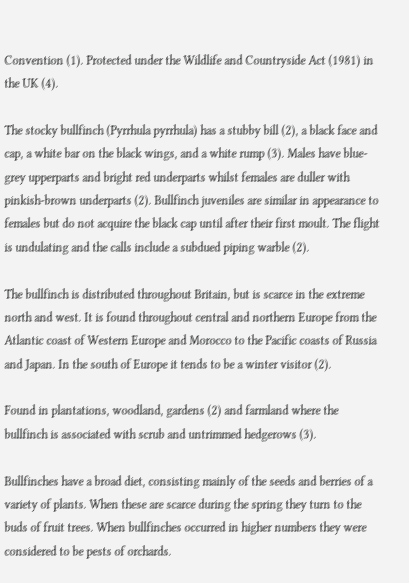Convention (1). Protected under the Wildlife and Countryside Act (1981) in the UK (4).

The stocky bullfinch (Pyrrhula pyrrhula) has a stubby bill (2), a black face and cap, a white bar on the black wings, and a white rump (3). Males have blue-grey upperparts and bright red underparts whilst females are duller with pinkish-brown underparts (2). Bullfinch juveniles are similar in appearance to females but do not acquire the black cap until after their first moult. The flight is undulating and the calls include a subdued piping warble (2).

The bullfinch is distributed throughout Britain, but is scarce in the extreme north and west. It is found throughout central and northern Europe from the Atlantic coast of Western Europe and Morocco to the Pacific coasts of Russia and Japan. In the south of Europe it tends to be a winter visitor (2).

Found in plantations, woodland, gardens (2) and farmland where the bullfinch is associated with scrub and untrimmed hedgerows (3).

Bullfinches have a broad diet, consisting mainly of the seeds and berries of a variety of plants. When these are scarce during the spring they turn to the buds of fruit trees. When bullfinches occurred in higher numbers they were considered to be pests of orchards.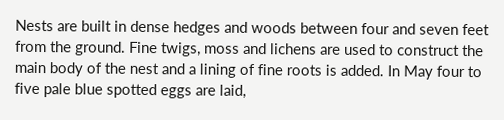Nests are built in dense hedges and woods between four and seven feet from the ground. Fine twigs, moss and lichens are used to construct the main body of the nest and a lining of fine roots is added. In May four to five pale blue spotted eggs are laid,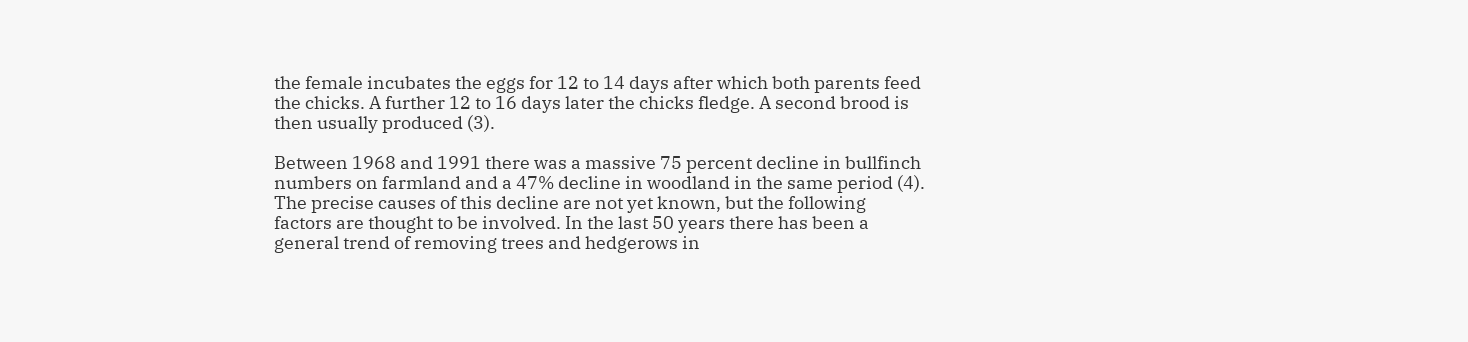the female incubates the eggs for 12 to 14 days after which both parents feed the chicks. A further 12 to 16 days later the chicks fledge. A second brood is then usually produced (3).

Between 1968 and 1991 there was a massive 75 percent decline in bullfinch numbers on farmland and a 47% decline in woodland in the same period (4). The precise causes of this decline are not yet known, but the following factors are thought to be involved. In the last 50 years there has been a general trend of removing trees and hedgerows in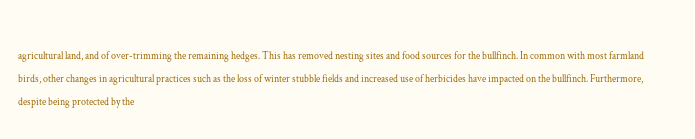agricultural land, and of over-trimming the remaining hedges. This has removed nesting sites and food sources for the bullfinch. In common with most farmland birds, other changes in agricultural practices such as the loss of winter stubble fields and increased use of herbicides have impacted on the bullfinch. Furthermore, despite being protected by the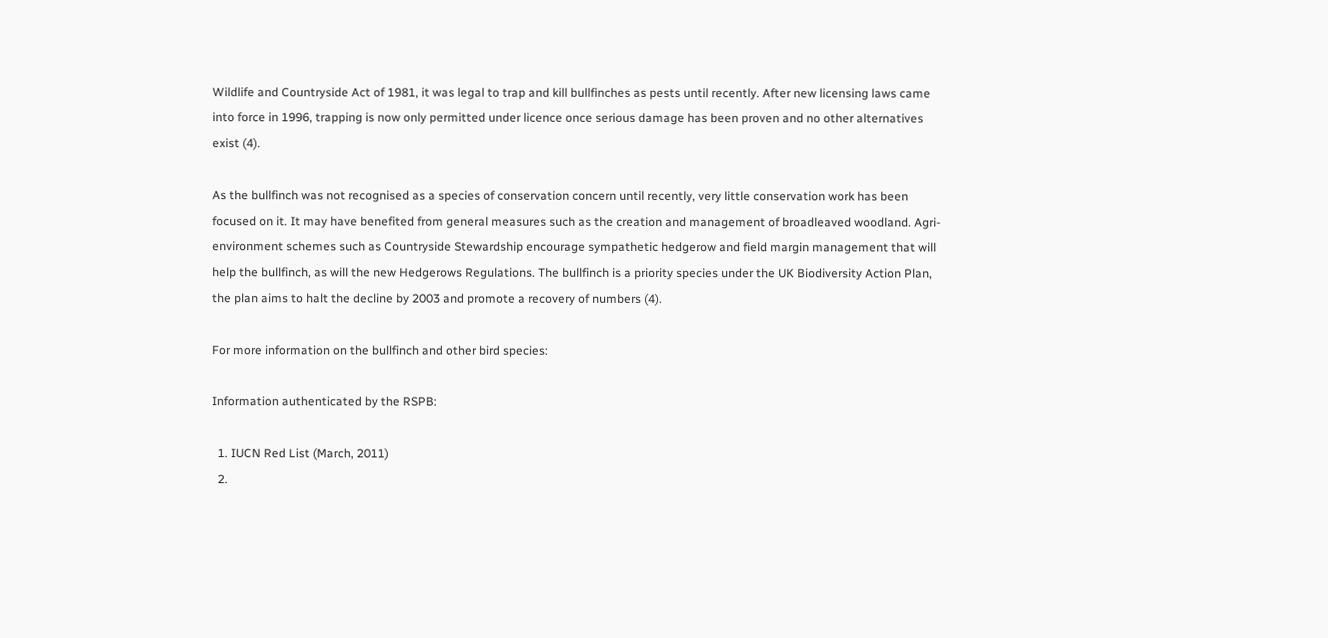Wildlife and Countryside Act of 1981, it was legal to trap and kill bullfinches as pests until recently. After new licensing laws came into force in 1996, trapping is now only permitted under licence once serious damage has been proven and no other alternatives exist (4).

As the bullfinch was not recognised as a species of conservation concern until recently, very little conservation work has been focused on it. It may have benefited from general measures such as the creation and management of broadleaved woodland. Agri-environment schemes such as Countryside Stewardship encourage sympathetic hedgerow and field margin management that will help the bullfinch, as will the new Hedgerows Regulations. The bullfinch is a priority species under the UK Biodiversity Action Plan, the plan aims to halt the decline by 2003 and promote a recovery of numbers (4).

For more information on the bullfinch and other bird species:

Information authenticated by the RSPB:

  1. IUCN Red List (March, 2011)
  2.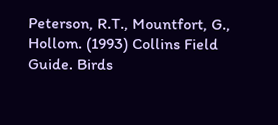Peterson, R.T., Mountfort, G., Hollom. (1993) Collins Field Guide. Birds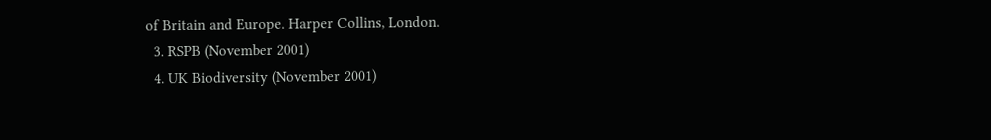of Britain and Europe. Harper Collins, London.
  3. RSPB (November 2001)
  4. UK Biodiversity (November 2001)